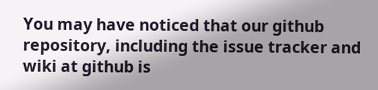You may have noticed that our github repository, including the issue tracker and wiki at github is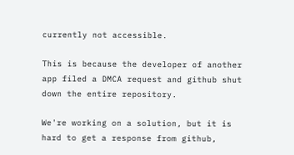currently not accessible.

This is because the developer of another app filed a DMCA request and github shut down the entire repository.

We're working on a solution, but it is hard to get a response from github,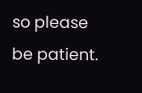so please be patient.